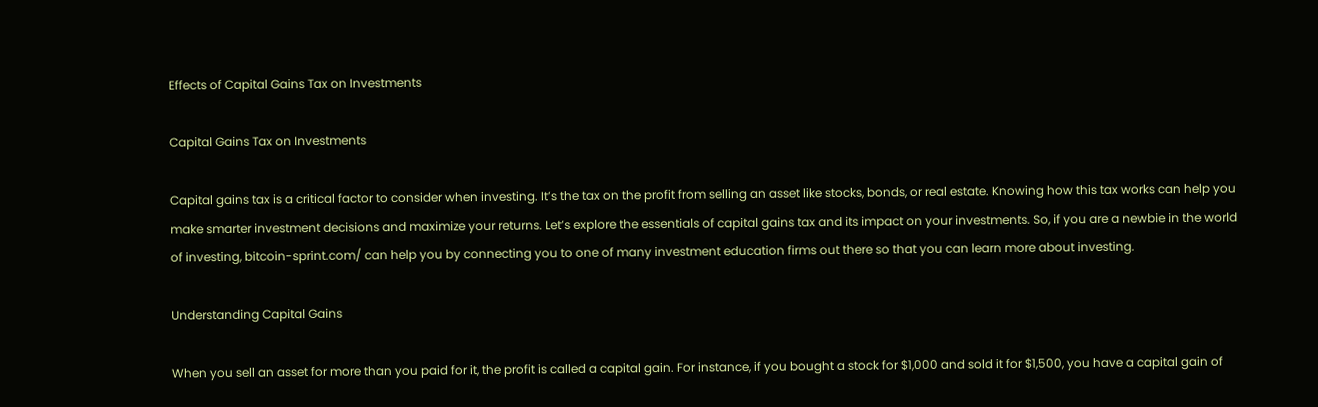Effects of Capital Gains Tax on Investments

Capital Gains Tax on Investments

Capital gains tax is a critical factor to consider when investing. It’s the tax on the profit from selling an asset like stocks, bonds, or real estate. Knowing how this tax works can help you make smarter investment decisions and maximize your returns. Let’s explore the essentials of capital gains tax and its impact on your investments. So, if you are a newbie in the world of investing, bitcoin-sprint.com/ can help you by connecting you to one of many investment education firms out there so that you can learn more about investing.

Understanding Capital Gains

When you sell an asset for more than you paid for it, the profit is called a capital gain. For instance, if you bought a stock for $1,000 and sold it for $1,500, you have a capital gain of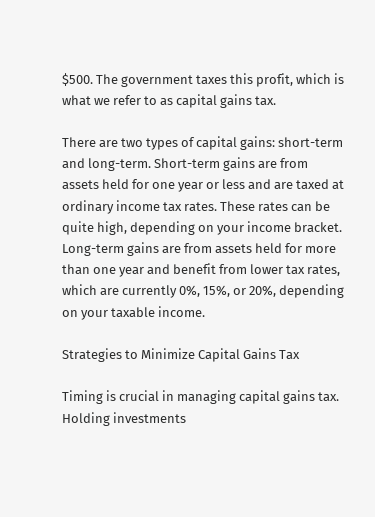$500. The government taxes this profit, which is what we refer to as capital gains tax.

There are two types of capital gains: short-term and long-term. Short-term gains are from assets held for one year or less and are taxed at ordinary income tax rates. These rates can be quite high, depending on your income bracket. Long-term gains are from assets held for more than one year and benefit from lower tax rates, which are currently 0%, 15%, or 20%, depending on your taxable income.

Strategies to Minimize Capital Gains Tax

Timing is crucial in managing capital gains tax. Holding investments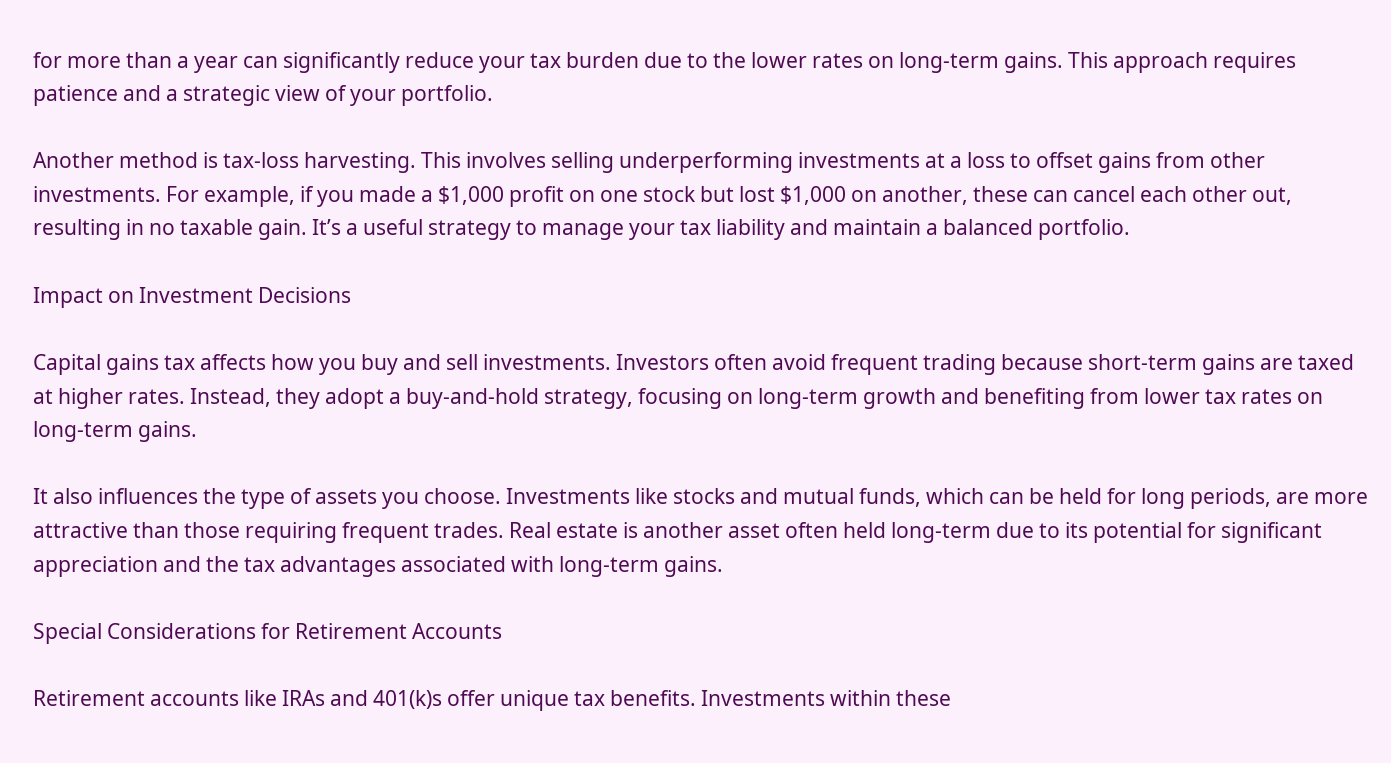for more than a year can significantly reduce your tax burden due to the lower rates on long-term gains. This approach requires patience and a strategic view of your portfolio.

Another method is tax-loss harvesting. This involves selling underperforming investments at a loss to offset gains from other investments. For example, if you made a $1,000 profit on one stock but lost $1,000 on another, these can cancel each other out, resulting in no taxable gain. It’s a useful strategy to manage your tax liability and maintain a balanced portfolio.

Impact on Investment Decisions

Capital gains tax affects how you buy and sell investments. Investors often avoid frequent trading because short-term gains are taxed at higher rates. Instead, they adopt a buy-and-hold strategy, focusing on long-term growth and benefiting from lower tax rates on long-term gains.

It also influences the type of assets you choose. Investments like stocks and mutual funds, which can be held for long periods, are more attractive than those requiring frequent trades. Real estate is another asset often held long-term due to its potential for significant appreciation and the tax advantages associated with long-term gains.

Special Considerations for Retirement Accounts

Retirement accounts like IRAs and 401(k)s offer unique tax benefits. Investments within these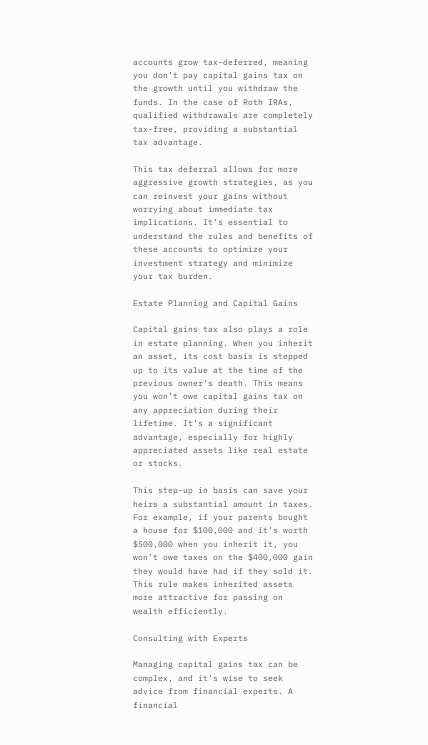accounts grow tax-deferred, meaning you don’t pay capital gains tax on the growth until you withdraw the funds. In the case of Roth IRAs, qualified withdrawals are completely tax-free, providing a substantial tax advantage.

This tax deferral allows for more aggressive growth strategies, as you can reinvest your gains without worrying about immediate tax implications. It’s essential to understand the rules and benefits of these accounts to optimize your investment strategy and minimize your tax burden.

Estate Planning and Capital Gains

Capital gains tax also plays a role in estate planning. When you inherit an asset, its cost basis is stepped up to its value at the time of the previous owner’s death. This means you won’t owe capital gains tax on any appreciation during their lifetime. It’s a significant advantage, especially for highly appreciated assets like real estate or stocks.

This step-up in basis can save your heirs a substantial amount in taxes. For example, if your parents bought a house for $100,000 and it’s worth $500,000 when you inherit it, you won’t owe taxes on the $400,000 gain they would have had if they sold it. This rule makes inherited assets more attractive for passing on wealth efficiently.

Consulting with Experts

Managing capital gains tax can be complex, and it’s wise to seek advice from financial experts. A financial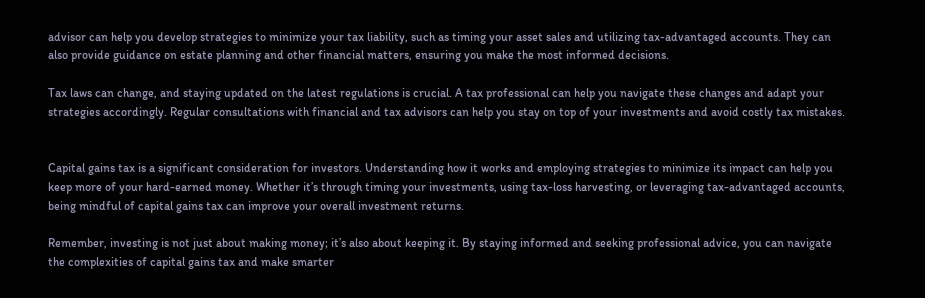advisor can help you develop strategies to minimize your tax liability, such as timing your asset sales and utilizing tax-advantaged accounts. They can also provide guidance on estate planning and other financial matters, ensuring you make the most informed decisions.

Tax laws can change, and staying updated on the latest regulations is crucial. A tax professional can help you navigate these changes and adapt your strategies accordingly. Regular consultations with financial and tax advisors can help you stay on top of your investments and avoid costly tax mistakes.


Capital gains tax is a significant consideration for investors. Understanding how it works and employing strategies to minimize its impact can help you keep more of your hard-earned money. Whether it’s through timing your investments, using tax-loss harvesting, or leveraging tax-advantaged accounts, being mindful of capital gains tax can improve your overall investment returns.

Remember, investing is not just about making money; it’s also about keeping it. By staying informed and seeking professional advice, you can navigate the complexities of capital gains tax and make smarter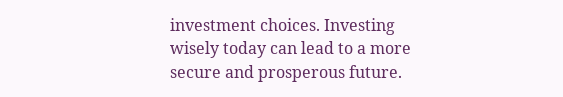investment choices. Investing wisely today can lead to a more secure and prosperous future.